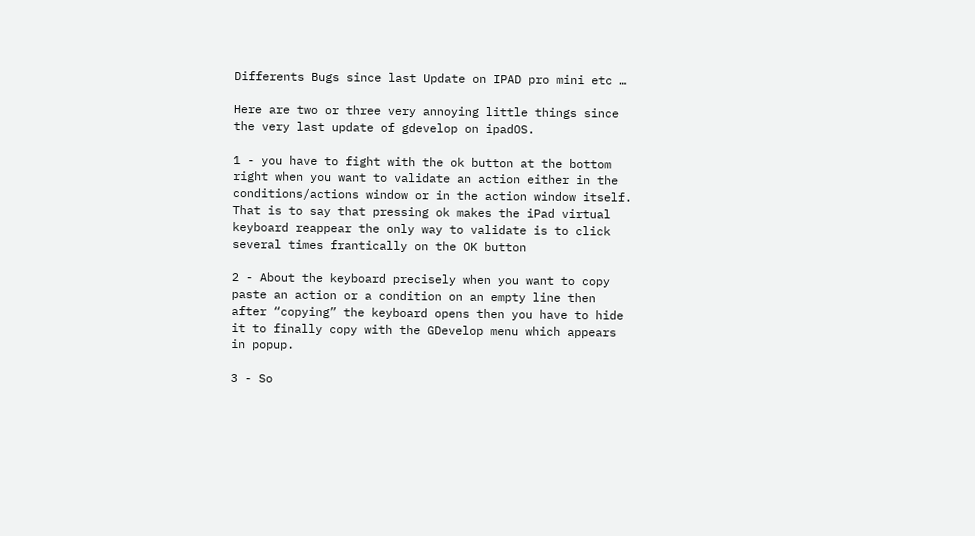Differents Bugs since last Update on IPAD pro mini etc …

Here are two or three very annoying little things since the very last update of gdevelop on ipadOS.

1 - you have to fight with the ok button at the bottom right when you want to validate an action either in the conditions/actions window or in the action window itself. That is to say that pressing ok makes the iPad virtual keyboard reappear the only way to validate is to click several times frantically on the OK button

2 - About the keyboard precisely when you want to copy paste an action or a condition on an empty line then after “copying” the keyboard opens then you have to hide it to finally copy with the GDevelop menu which appears in popup.

3 - So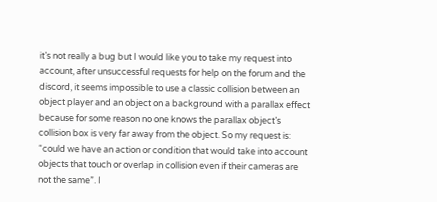it’s not really a bug but I would like you to take my request into account, after unsuccessful requests for help on the forum and the discord, it seems impossible to use a classic collision between an object player and an object on a background with a parallax effect because for some reason no one knows the parallax object’s collision box is very far away from the object. So my request is: “could we have an action or condition that would take into account objects that touch or overlap in collision even if their cameras are not the same”. I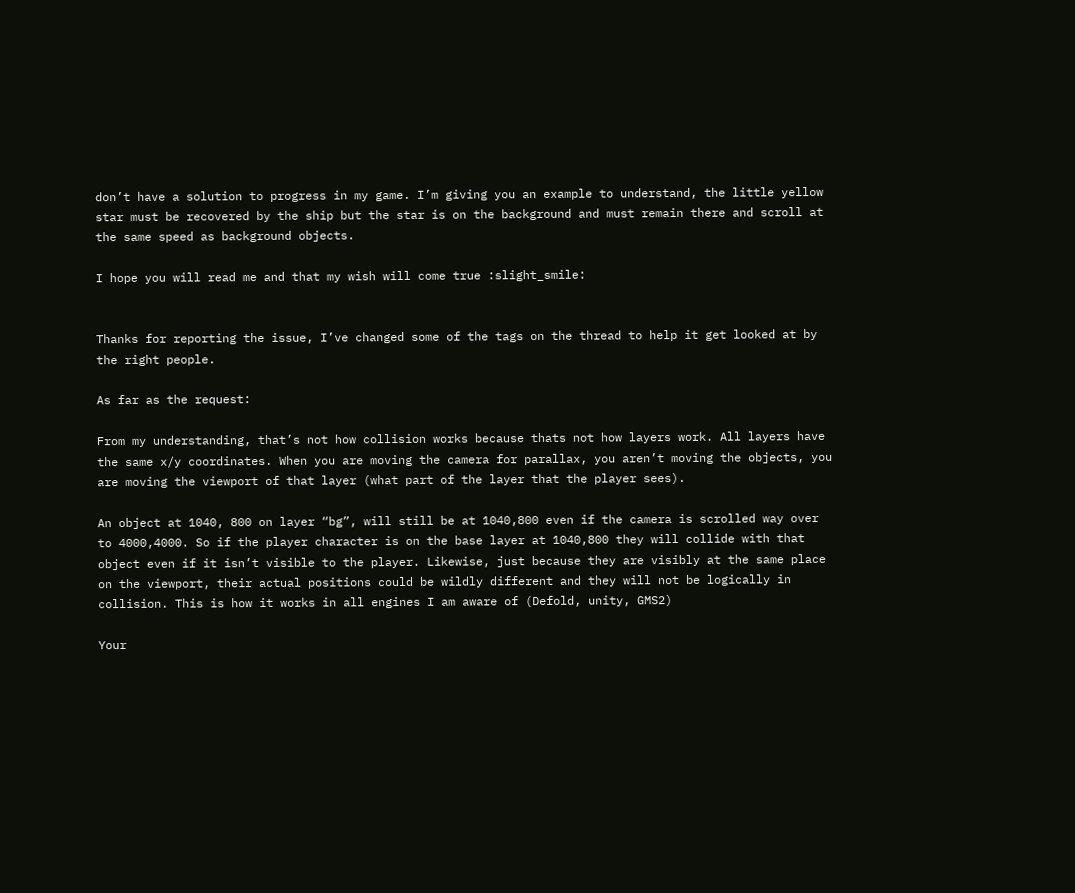don’t have a solution to progress in my game. I’m giving you an example to understand, the little yellow star must be recovered by the ship but the star is on the background and must remain there and scroll at the same speed as background objects.

I hope you will read me and that my wish will come true :slight_smile:


Thanks for reporting the issue, I’ve changed some of the tags on the thread to help it get looked at by the right people.

As far as the request:

From my understanding, that’s not how collision works because thats not how layers work. All layers have the same x/y coordinates. When you are moving the camera for parallax, you aren’t moving the objects, you are moving the viewport of that layer (what part of the layer that the player sees).

An object at 1040, 800 on layer “bg”, will still be at 1040,800 even if the camera is scrolled way over to 4000,4000. So if the player character is on the base layer at 1040,800 they will collide with that object even if it isn’t visible to the player. Likewise, just because they are visibly at the same place on the viewport, their actual positions could be wildly different and they will not be logically in collision. This is how it works in all engines I am aware of (Defold, unity, GMS2)

Your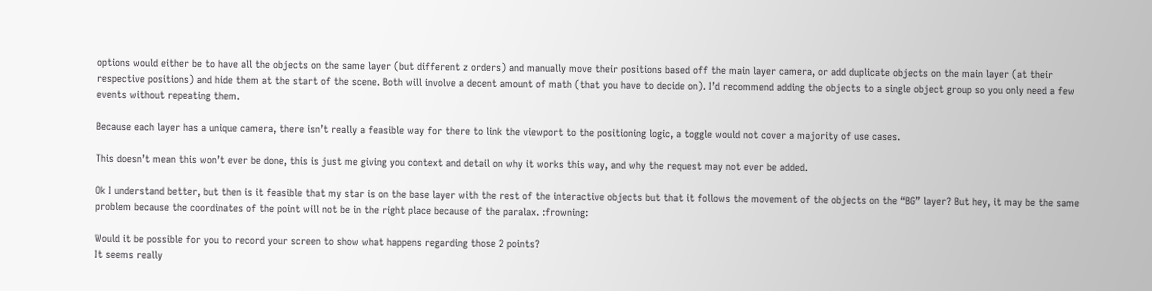options would either be to have all the objects on the same layer (but different z orders) and manually move their positions based off the main layer camera, or add duplicate objects on the main layer (at their respective positions) and hide them at the start of the scene. Both will involve a decent amount of math (that you have to decide on). I’d recommend adding the objects to a single object group so you only need a few events without repeating them.

Because each layer has a unique camera, there isn’t really a feasible way for there to link the viewport to the positioning logic, a toggle would not cover a majority of use cases.

This doesn’t mean this won’t ever be done, this is just me giving you context and detail on why it works this way, and why the request may not ever be added.

Ok I understand better, but then is it feasible that my star is on the base layer with the rest of the interactive objects but that it follows the movement of the objects on the “BG” layer? But hey, it may be the same problem because the coordinates of the point will not be in the right place because of the paralax. :frowning:

Would it be possible for you to record your screen to show what happens regarding those 2 points?
It seems really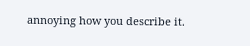annoying how you describe it.